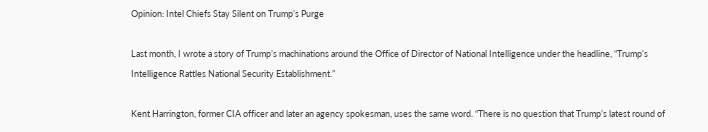Opinion: Intel Chiefs Stay Silent on Trump’s Purge

Last month, I wrote a story of Trump’s machinations around the Office of Director of National Intelligence under the headline, “Trump’s Intelligence Rattles National Security Establishment.”

Kent Harrington, former CIA officer and later an agency spokesman, uses the same word. “There is no question that Trump’s latest round of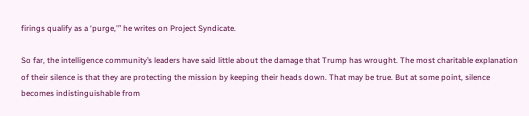firings qualify as a ‘purge,'” he writes on Project Syndicate.

So far, the intelligence community’s leaders have said little about the damage that Trump has wrought. The most charitable explanation of their silence is that they are protecting the mission by keeping their heads down. That may be true. But at some point, silence becomes indistinguishable from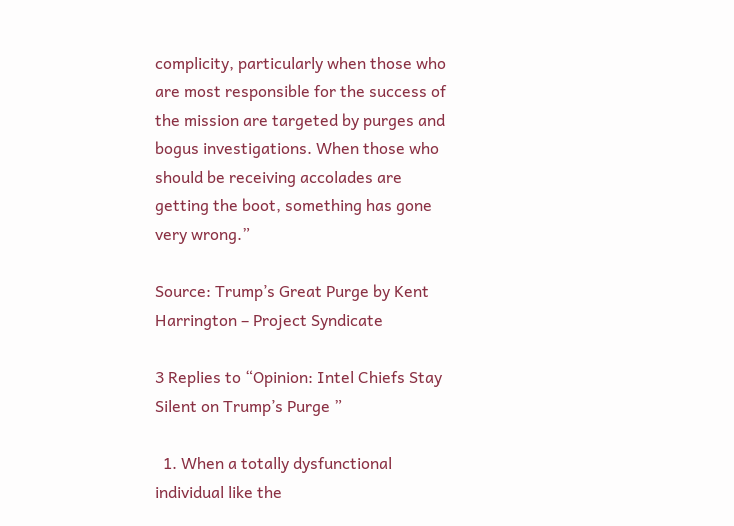complicity, particularly when those who are most responsible for the success of the mission are targeted by purges and bogus investigations. When those who should be receiving accolades are getting the boot, something has gone very wrong.”

Source: Trump’s Great Purge by Kent Harrington – Project Syndicate

3 Replies to “Opinion: Intel Chiefs Stay Silent on Trump’s Purge ”

  1. When a totally dysfunctional individual like the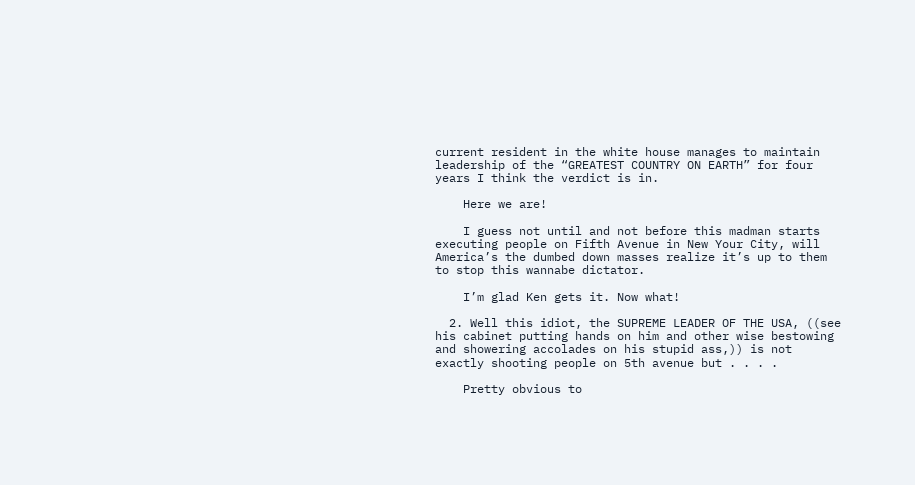current resident in the white house manages to maintain leadership of the “GREATEST COUNTRY ON EARTH” for four years I think the verdict is in.

    Here we are!

    I guess not until and not before this madman starts executing people on Fifth Avenue in New Your City, will America’s the dumbed down masses realize it’s up to them to stop this wannabe dictator.

    I’m glad Ken gets it. Now what!

  2. Well this idiot, the SUPREME LEADER OF THE USA, ((see his cabinet putting hands on him and other wise bestowing and showering accolades on his stupid ass,)) is not exactly shooting people on 5th avenue but . . . .

    Pretty obvious to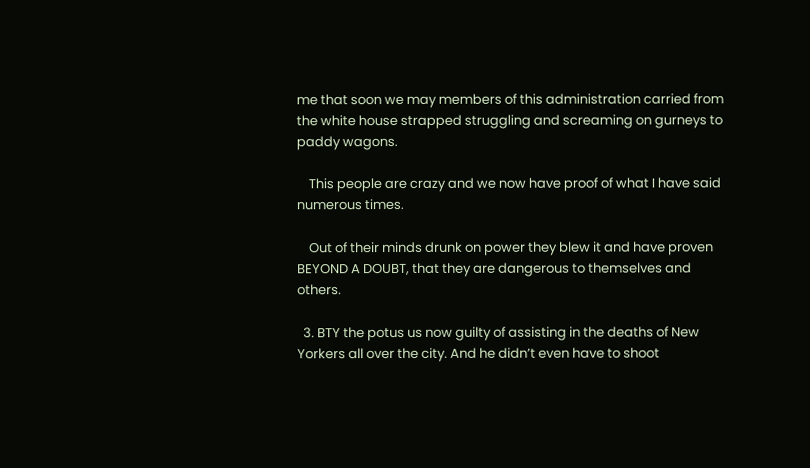me that soon we may members of this administration carried from the white house strapped struggling and screaming on gurneys to paddy wagons.

    This people are crazy and we now have proof of what I have said numerous times.

    Out of their minds drunk on power they blew it and have proven BEYOND A DOUBT, that they are dangerous to themselves and others.

  3. BTY the potus us now guilty of assisting in the deaths of New Yorkers all over the city. And he didn’t even have to shoot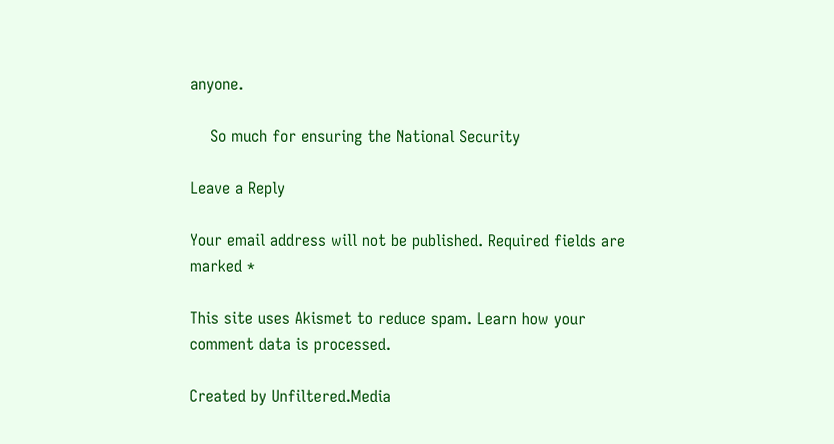anyone.

    So much for ensuring the National Security

Leave a Reply

Your email address will not be published. Required fields are marked *

This site uses Akismet to reduce spam. Learn how your comment data is processed.

Created by Unfiltered.Media